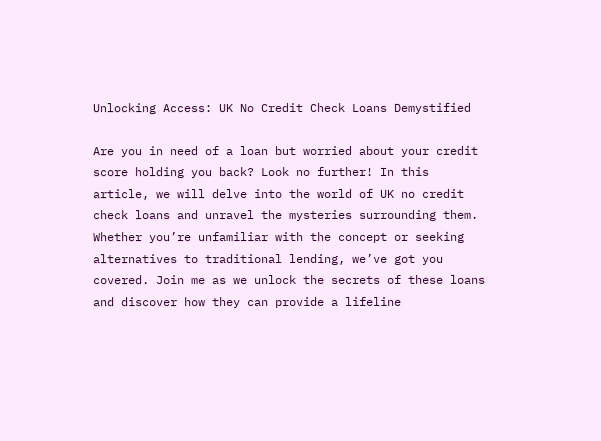Unlocking Access: UK No Credit Check Loans Demystified

Are you in need of a loan but worried about your credit score holding you back? Look no further! In this article, we will delve into the world of UK no credit check loans and unravel the mysteries surrounding them. Whether you’re unfamiliar with the concept or seeking alternatives to traditional lending, we’ve got you covered. Join me as we unlock the secrets of these loans and discover how they can provide a lifeline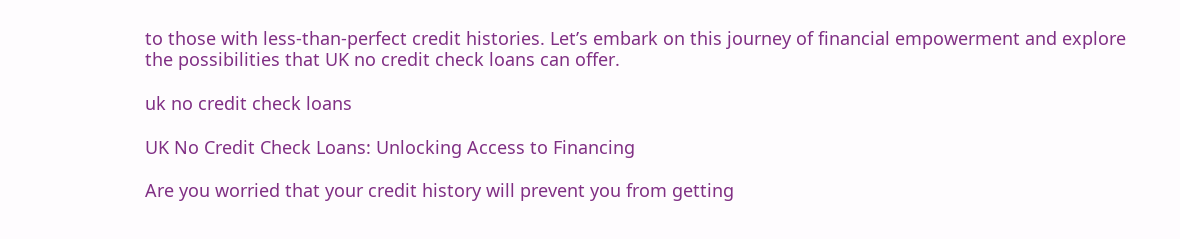to those with less-than-perfect credit histories. Let’s embark on this journey of financial empowerment and explore the possibilities that UK no credit check loans can offer.

uk no credit check loans

UK No Credit Check Loans: Unlocking Access to Financing

Are you worried that your credit history will prevent you from getting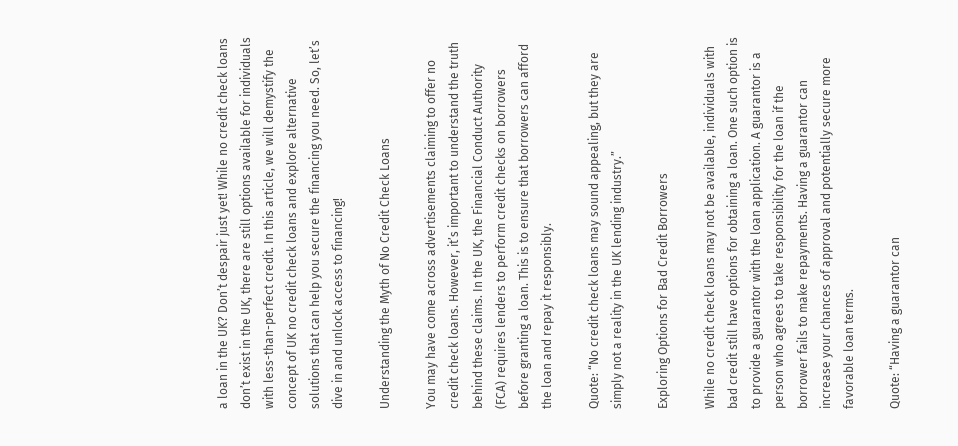a loan in the UK? Don’t despair just yet! While no credit check loans don’t exist in the UK, there are still options available for individuals with less-than-perfect credit. In this article, we will demystify the concept of UK no credit check loans and explore alternative solutions that can help you secure the financing you need. So, let’s dive in and unlock access to financing!

Understanding the Myth of No Credit Check Loans

You may have come across advertisements claiming to offer no credit check loans. However, it’s important to understand the truth behind these claims. In the UK, the Financial Conduct Authority (FCA) requires lenders to perform credit checks on borrowers before granting a loan. This is to ensure that borrowers can afford the loan and repay it responsibly.

Quote: “No credit check loans may sound appealing, but they are simply not a reality in the UK lending industry.”

Exploring Options for Bad Credit Borrowers

While no credit check loans may not be available, individuals with bad credit still have options for obtaining a loan. One such option is to provide a guarantor with the loan application. A guarantor is a person who agrees to take responsibility for the loan if the borrower fails to make repayments. Having a guarantor can increase your chances of approval and potentially secure more favorable loan terms.

Quote: “Having a guarantor can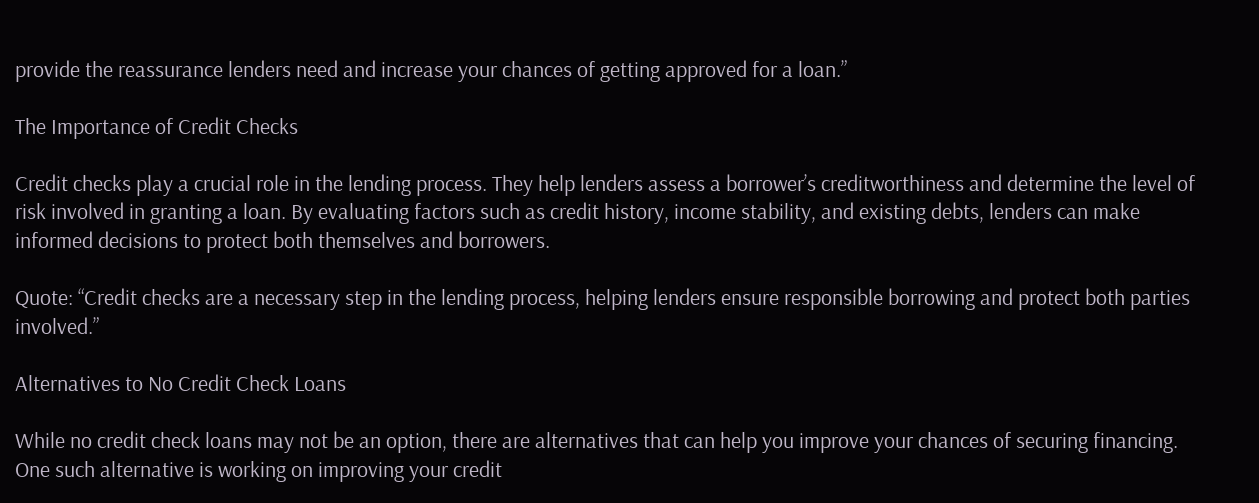provide the reassurance lenders need and increase your chances of getting approved for a loan.”

The Importance of Credit Checks

Credit checks play a crucial role in the lending process. They help lenders assess a borrower’s creditworthiness and determine the level of risk involved in granting a loan. By evaluating factors such as credit history, income stability, and existing debts, lenders can make informed decisions to protect both themselves and borrowers.

Quote: “Credit checks are a necessary step in the lending process, helping lenders ensure responsible borrowing and protect both parties involved.”

Alternatives to No Credit Check Loans

While no credit check loans may not be an option, there are alternatives that can help you improve your chances of securing financing. One such alternative is working on improving your credit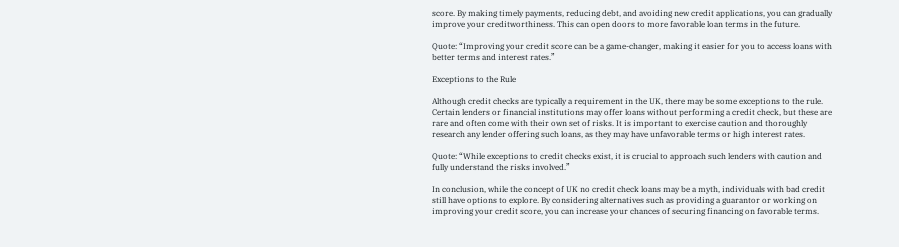score. By making timely payments, reducing debt, and avoiding new credit applications, you can gradually improve your creditworthiness. This can open doors to more favorable loan terms in the future.

Quote: “Improving your credit score can be a game-changer, making it easier for you to access loans with better terms and interest rates.”

Exceptions to the Rule

Although credit checks are typically a requirement in the UK, there may be some exceptions to the rule. Certain lenders or financial institutions may offer loans without performing a credit check, but these are rare and often come with their own set of risks. It is important to exercise caution and thoroughly research any lender offering such loans, as they may have unfavorable terms or high interest rates.

Quote: “While exceptions to credit checks exist, it is crucial to approach such lenders with caution and fully understand the risks involved.”

In conclusion, while the concept of UK no credit check loans may be a myth, individuals with bad credit still have options to explore. By considering alternatives such as providing a guarantor or working on improving your credit score, you can increase your chances of securing financing on favorable terms.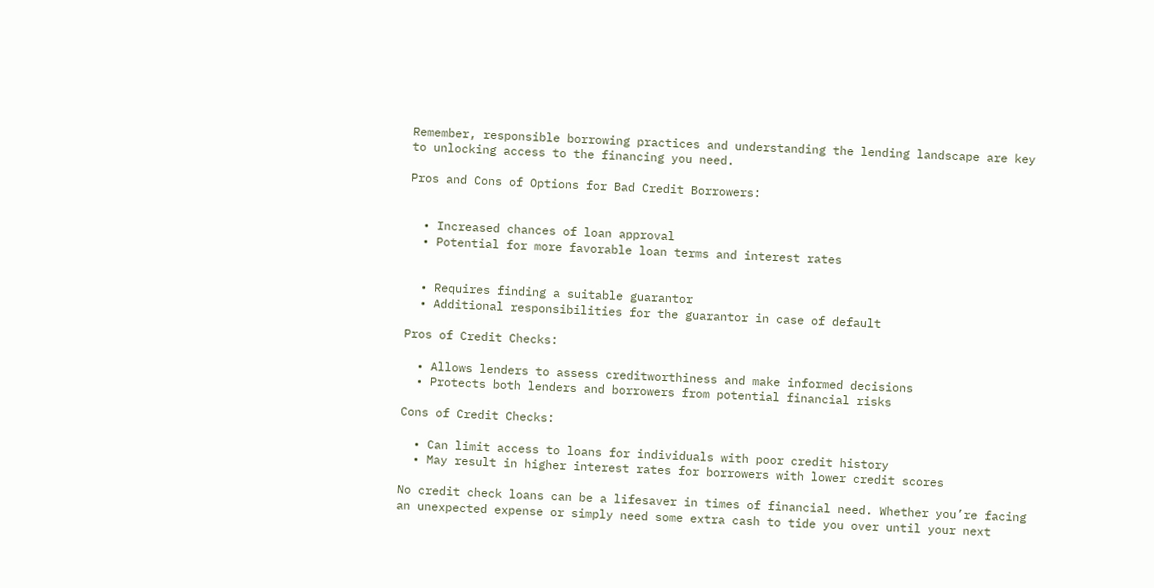Remember, responsible borrowing practices and understanding the lending landscape are key to unlocking access to the financing you need.

Pros and Cons of Options for Bad Credit Borrowers:


  • Increased chances of loan approval
  • Potential for more favorable loan terms and interest rates


  • Requires finding a suitable guarantor
  • Additional responsibilities for the guarantor in case of default

Pros of Credit Checks:

  • Allows lenders to assess creditworthiness and make informed decisions
  • Protects both lenders and borrowers from potential financial risks

Cons of Credit Checks:

  • Can limit access to loans for individuals with poor credit history
  • May result in higher interest rates for borrowers with lower credit scores

No credit check loans can be a lifesaver in times of financial need. Whether you’re facing an unexpected expense or simply need some extra cash to tide you over until your next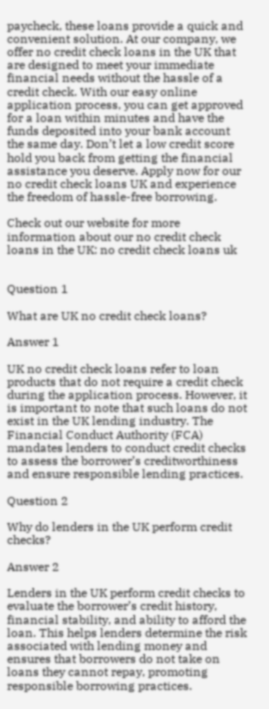paycheck, these loans provide a quick and convenient solution. At our company, we offer no credit check loans in the UK that are designed to meet your immediate financial needs without the hassle of a credit check. With our easy online application process, you can get approved for a loan within minutes and have the funds deposited into your bank account the same day. Don’t let a low credit score hold you back from getting the financial assistance you deserve. Apply now for our no credit check loans UK and experience the freedom of hassle-free borrowing.

Check out our website for more information about our no credit check loans in the UK: no credit check loans uk


Question 1

What are UK no credit check loans?

Answer 1

UK no credit check loans refer to loan products that do not require a credit check during the application process. However, it is important to note that such loans do not exist in the UK lending industry. The Financial Conduct Authority (FCA) mandates lenders to conduct credit checks to assess the borrower’s creditworthiness and ensure responsible lending practices.

Question 2

Why do lenders in the UK perform credit checks?

Answer 2

Lenders in the UK perform credit checks to evaluate the borrower’s credit history, financial stability, and ability to afford the loan. This helps lenders determine the risk associated with lending money and ensures that borrowers do not take on loans they cannot repay, promoting responsible borrowing practices.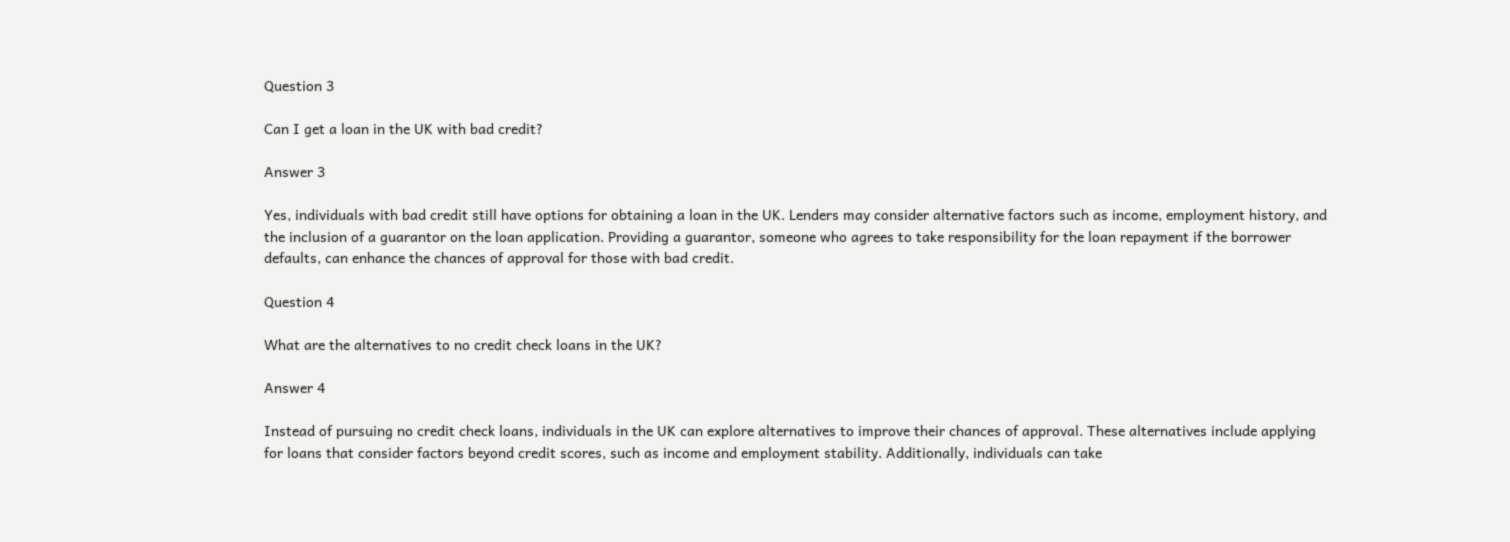Question 3

Can I get a loan in the UK with bad credit?

Answer 3

Yes, individuals with bad credit still have options for obtaining a loan in the UK. Lenders may consider alternative factors such as income, employment history, and the inclusion of a guarantor on the loan application. Providing a guarantor, someone who agrees to take responsibility for the loan repayment if the borrower defaults, can enhance the chances of approval for those with bad credit.

Question 4

What are the alternatives to no credit check loans in the UK?

Answer 4

Instead of pursuing no credit check loans, individuals in the UK can explore alternatives to improve their chances of approval. These alternatives include applying for loans that consider factors beyond credit scores, such as income and employment stability. Additionally, individuals can take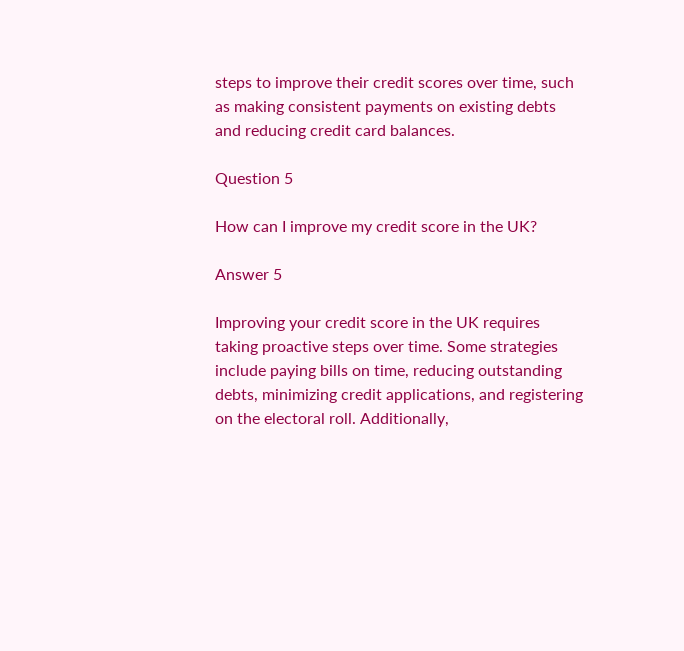steps to improve their credit scores over time, such as making consistent payments on existing debts and reducing credit card balances.

Question 5

How can I improve my credit score in the UK?

Answer 5

Improving your credit score in the UK requires taking proactive steps over time. Some strategies include paying bills on time, reducing outstanding debts, minimizing credit applications, and registering on the electoral roll. Additionally,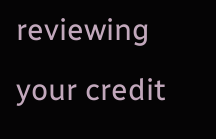reviewing your credit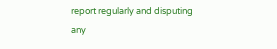report regularly and disputing any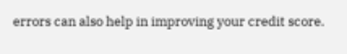errors can also help in improving your credit score.